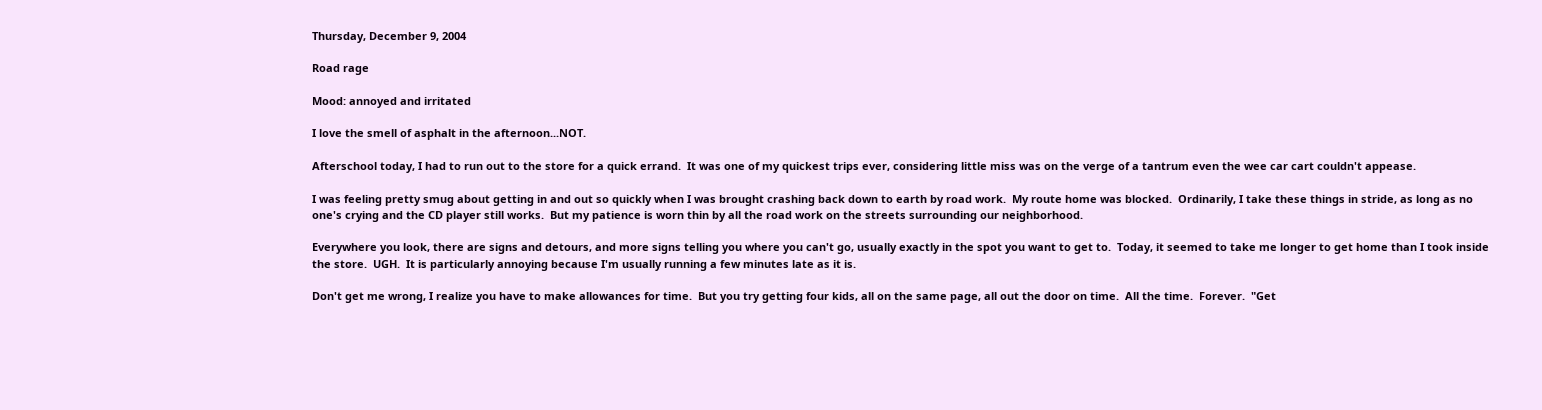Thursday, December 9, 2004

Road rage

Mood: annoyed and irritated

I love the smell of asphalt in the afternoon...NOT.

Afterschool today, I had to run out to the store for a quick errand.  It was one of my quickest trips ever, considering little miss was on the verge of a tantrum even the wee car cart couldn't appease.

I was feeling pretty smug about getting in and out so quickly when I was brought crashing back down to earth by road work.  My route home was blocked.  Ordinarily, I take these things in stride, as long as no one's crying and the CD player still works.  But my patience is worn thin by all the road work on the streets surrounding our neighborhood.

Everywhere you look, there are signs and detours, and more signs telling you where you can't go, usually exactly in the spot you want to get to.  Today, it seemed to take me longer to get home than I took inside the store.  UGH.  It is particularly annoying because I'm usually running a few minutes late as it is.

Don't get me wrong, I realize you have to make allowances for time.  But you try getting four kids, all on the same page, all out the door on time.  All the time.  Forever.  "Get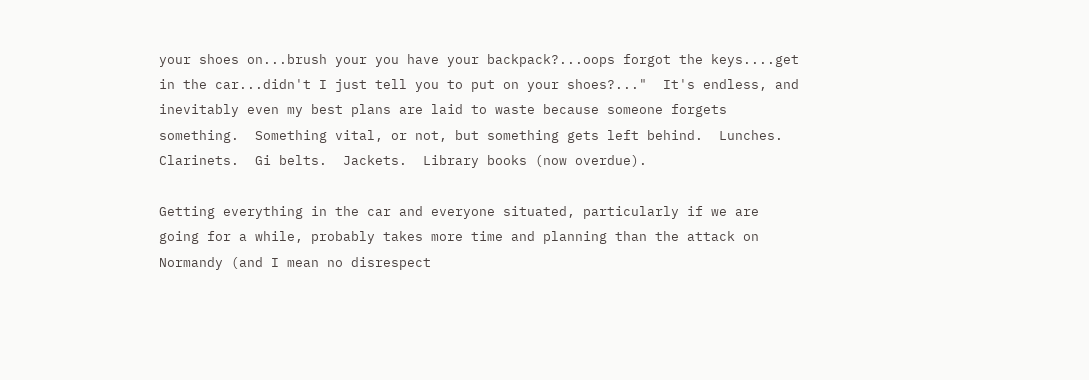your shoes on...brush your you have your backpack?...oops forgot the keys....get in the car...didn't I just tell you to put on your shoes?..."  It's endless, and inevitably even my best plans are laid to waste because someone forgets something.  Something vital, or not, but something gets left behind.  Lunches.  Clarinets.  Gi belts.  Jackets.  Library books (now overdue).

Getting everything in the car and everyone situated, particularly if we are going for a while, probably takes more time and planning than the attack on Normandy (and I mean no disrespect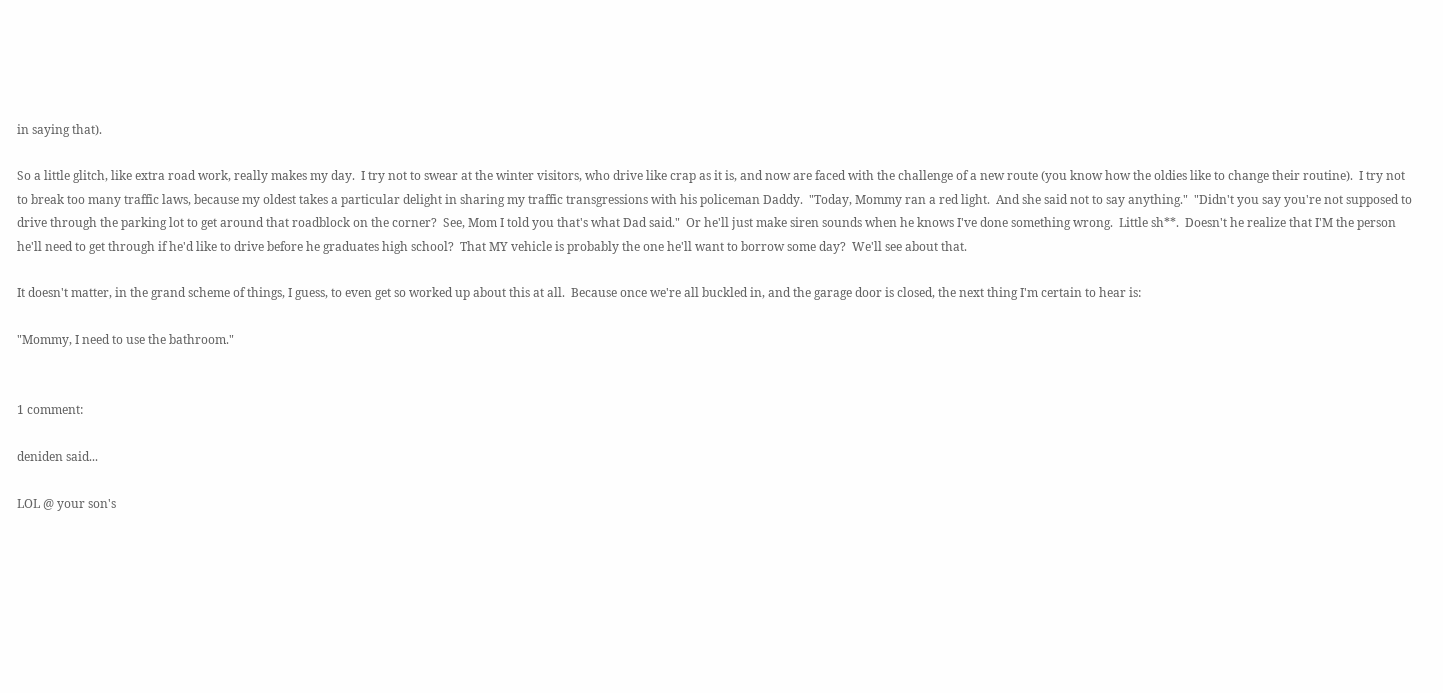in saying that).

So a little glitch, like extra road work, really makes my day.  I try not to swear at the winter visitors, who drive like crap as it is, and now are faced with the challenge of a new route (you know how the oldies like to change their routine).  I try not to break too many traffic laws, because my oldest takes a particular delight in sharing my traffic transgressions with his policeman Daddy.  "Today, Mommy ran a red light.  And she said not to say anything."  "Didn't you say you're not supposed to drive through the parking lot to get around that roadblock on the corner?  See, Mom I told you that's what Dad said."  Or he'll just make siren sounds when he knows I've done something wrong.  Little sh**.  Doesn't he realize that I'M the person he'll need to get through if he'd like to drive before he graduates high school?  That MY vehicle is probably the one he'll want to borrow some day?  We'll see about that.

It doesn't matter, in the grand scheme of things, I guess, to even get so worked up about this at all.  Because once we're all buckled in, and the garage door is closed, the next thing I'm certain to hear is:

"Mommy, I need to use the bathroom."


1 comment:

deniden said...

LOL @ your son's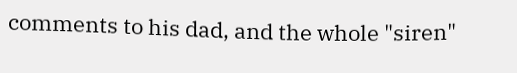comments to his dad, and the whole "siren"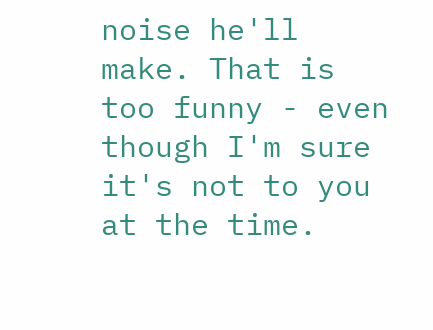noise he'll make. That is too funny - even though I'm sure it's not to you at the time.